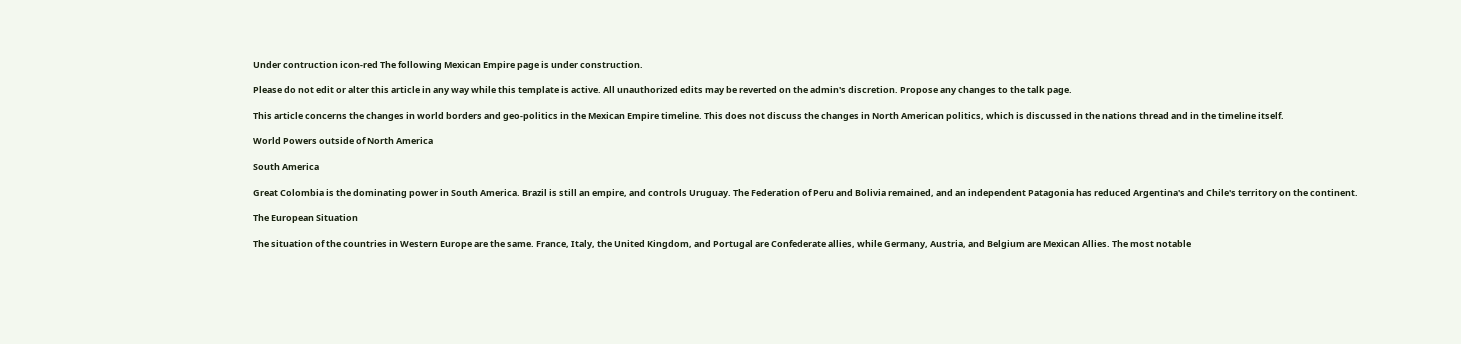Under contruction icon-red The following Mexican Empire page is under construction.

Please do not edit or alter this article in any way while this template is active. All unauthorized edits may be reverted on the admin's discretion. Propose any changes to the talk page.

This article concerns the changes in world borders and geo-politics in the Mexican Empire timeline. This does not discuss the changes in North American politics, which is discussed in the nations thread and in the timeline itself.

World Powers outside of North America

South America

Great Colombia is the dominating power in South America. Brazil is still an empire, and controls Uruguay. The Federation of Peru and Bolivia remained, and an independent Patagonia has reduced Argentina's and Chile's territory on the continent.

The European Situation

The situation of the countries in Western Europe are the same. France, Italy, the United Kingdom, and Portugal are Confederate allies, while Germany, Austria, and Belgium are Mexican Allies. The most notable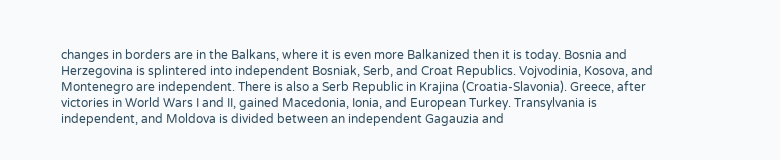changes in borders are in the Balkans, where it is even more Balkanized then it is today. Bosnia and Herzegovina is splintered into independent Bosniak, Serb, and Croat Republics. Vojvodinia, Kosova, and Montenegro are independent. There is also a Serb Republic in Krajina (Croatia-Slavonia). Greece, after victories in World Wars I and II, gained Macedonia, Ionia, and European Turkey. Transylvania is independent, and Moldova is divided between an independent Gagauzia and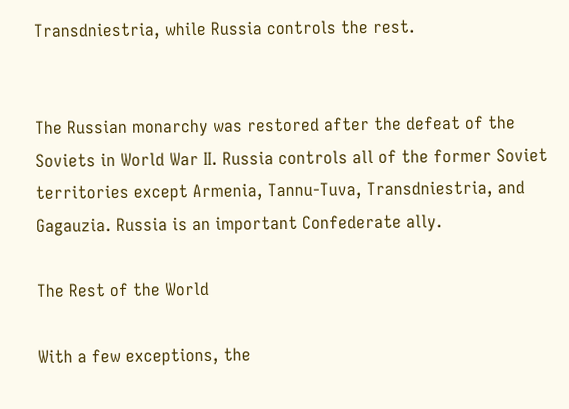Transdniestria, while Russia controls the rest.


The Russian monarchy was restored after the defeat of the Soviets in World War II. Russia controls all of the former Soviet territories except Armenia, Tannu-Tuva, Transdniestria, and Gagauzia. Russia is an important Confederate ally.

The Rest of the World

With a few exceptions, the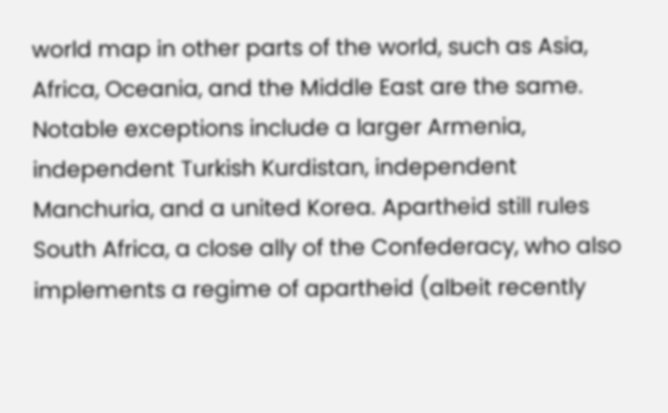world map in other parts of the world, such as Asia, Africa, Oceania, and the Middle East are the same. Notable exceptions include a larger Armenia, independent Turkish Kurdistan, independent Manchuria, and a united Korea. Apartheid still rules South Africa, a close ally of the Confederacy, who also implements a regime of apartheid (albeit recently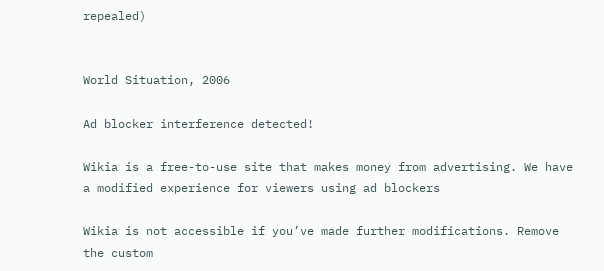repealed)


World Situation, 2006

Ad blocker interference detected!

Wikia is a free-to-use site that makes money from advertising. We have a modified experience for viewers using ad blockers

Wikia is not accessible if you’ve made further modifications. Remove the custom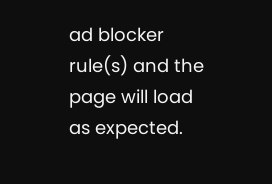ad blocker rule(s) and the page will load as expected.